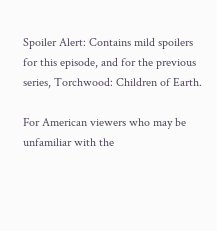Spoiler Alert: Contains mild spoilers for this episode, and for the previous series, Torchwood: Children of Earth.

For American viewers who may be unfamiliar with the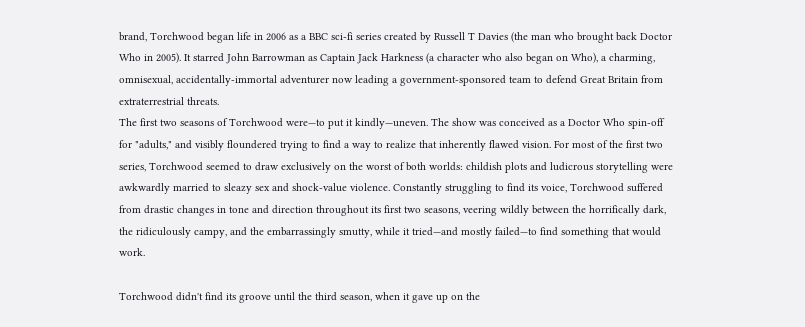brand, Torchwood began life in 2006 as a BBC sci-fi series created by Russell T Davies (the man who brought back Doctor Who in 2005). It starred John Barrowman as Captain Jack Harkness (a character who also began on Who), a charming, omnisexual, accidentally-immortal adventurer now leading a government-sponsored team to defend Great Britain from extraterrestrial threats.
The first two seasons of Torchwood were—to put it kindly—uneven. The show was conceived as a Doctor Who spin-off for "adults," and visibly floundered trying to find a way to realize that inherently flawed vision. For most of the first two series, Torchwood seemed to draw exclusively on the worst of both worlds: childish plots and ludicrous storytelling were awkwardly married to sleazy sex and shock-value violence. Constantly struggling to find its voice, Torchwood suffered from drastic changes in tone and direction throughout its first two seasons, veering wildly between the horrifically dark, the ridiculously campy, and the embarrassingly smutty, while it tried—and mostly failed—to find something that would work.

Torchwood didn't find its groove until the third season, when it gave up on the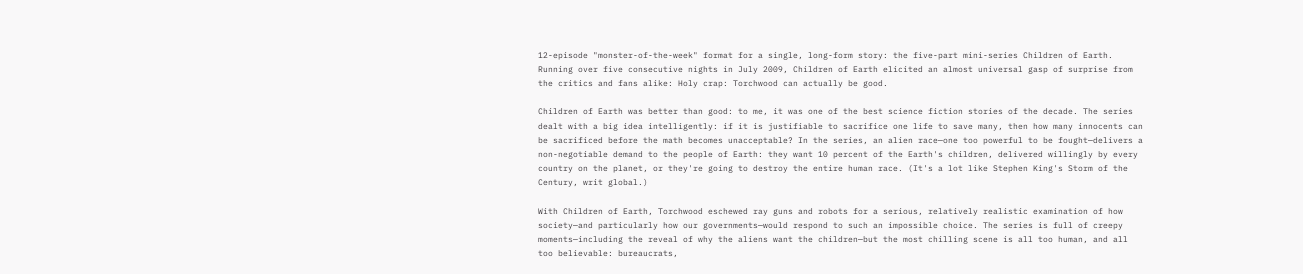12-episode "monster-of-the-week" format for a single, long-form story: the five-part mini-series Children of Earth. Running over five consecutive nights in July 2009, Children of Earth elicited an almost universal gasp of surprise from the critics and fans alike: Holy crap: Torchwood can actually be good.

Children of Earth was better than good: to me, it was one of the best science fiction stories of the decade. The series dealt with a big idea intelligently: if it is justifiable to sacrifice one life to save many, then how many innocents can be sacrificed before the math becomes unacceptable? In the series, an alien race—one too powerful to be fought—delivers a non-negotiable demand to the people of Earth: they want 10 percent of the Earth's children, delivered willingly by every country on the planet, or they're going to destroy the entire human race. (It's a lot like Stephen King's Storm of the Century, writ global.)

With Children of Earth, Torchwood eschewed ray guns and robots for a serious, relatively realistic examination of how society—and particularly how our governments—would respond to such an impossible choice. The series is full of creepy moments—including the reveal of why the aliens want the children—but the most chilling scene is all too human, and all too believable: bureaucrats,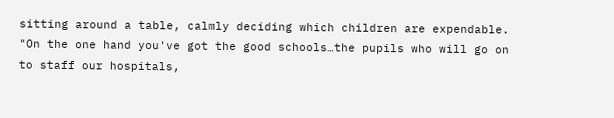sitting around a table, calmly deciding which children are expendable. "On the one hand you've got the good schools…the pupils who will go on to staff our hospitals,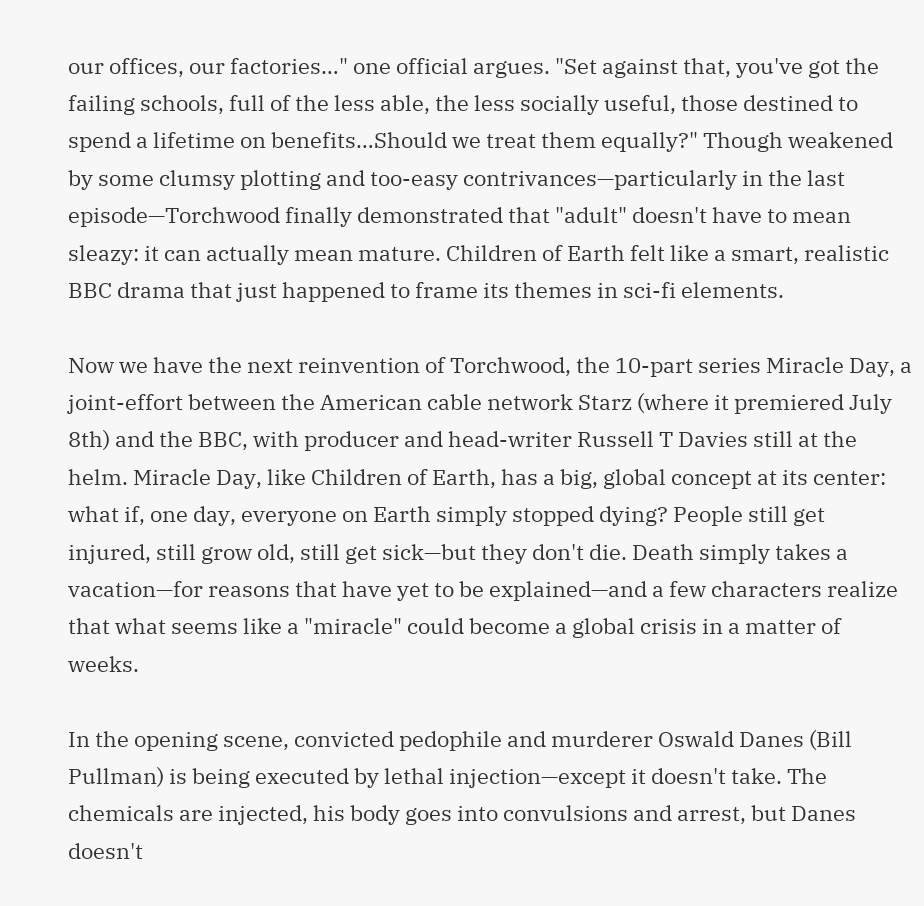our offices, our factories…" one official argues. "Set against that, you've got the failing schools, full of the less able, the less socially useful, those destined to spend a lifetime on benefits…Should we treat them equally?" Though weakened by some clumsy plotting and too-easy contrivances—particularly in the last episode—Torchwood finally demonstrated that "adult" doesn't have to mean sleazy: it can actually mean mature. Children of Earth felt like a smart, realistic BBC drama that just happened to frame its themes in sci-fi elements.

Now we have the next reinvention of Torchwood, the 10-part series Miracle Day, a joint-effort between the American cable network Starz (where it premiered July 8th) and the BBC, with producer and head-writer Russell T Davies still at the helm. Miracle Day, like Children of Earth, has a big, global concept at its center: what if, one day, everyone on Earth simply stopped dying? People still get injured, still grow old, still get sick—but they don't die. Death simply takes a vacation—for reasons that have yet to be explained—and a few characters realize that what seems like a "miracle" could become a global crisis in a matter of weeks.

In the opening scene, convicted pedophile and murderer Oswald Danes (Bill Pullman) is being executed by lethal injection—except it doesn't take. The chemicals are injected, his body goes into convulsions and arrest, but Danes doesn't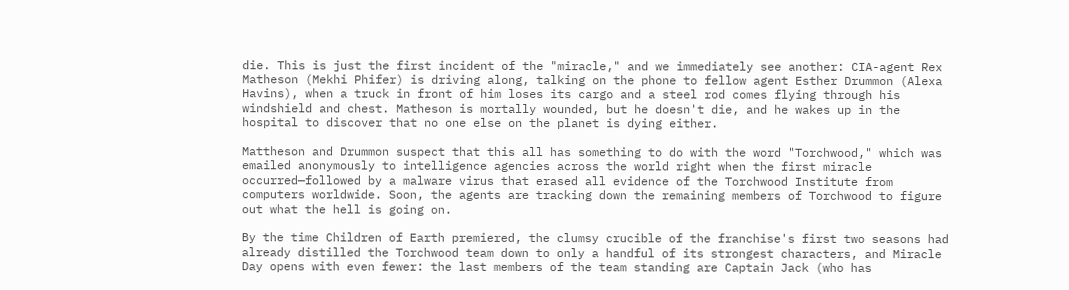die. This is just the first incident of the "miracle," and we immediately see another: CIA-agent Rex Matheson (Mekhi Phifer) is driving along, talking on the phone to fellow agent Esther Drummon (Alexa Havins), when a truck in front of him loses its cargo and a steel rod comes flying through his windshield and chest. Matheson is mortally wounded, but he doesn't die, and he wakes up in the hospital to discover that no one else on the planet is dying either.

Mattheson and Drummon suspect that this all has something to do with the word "Torchwood," which was emailed anonymously to intelligence agencies across the world right when the first miracle occurred—followed by a malware virus that erased all evidence of the Torchwood Institute from computers worldwide. Soon, the agents are tracking down the remaining members of Torchwood to figure out what the hell is going on.

By the time Children of Earth premiered, the clumsy crucible of the franchise's first two seasons had already distilled the Torchwood team down to only a handful of its strongest characters, and Miracle Day opens with even fewer: the last members of the team standing are Captain Jack (who has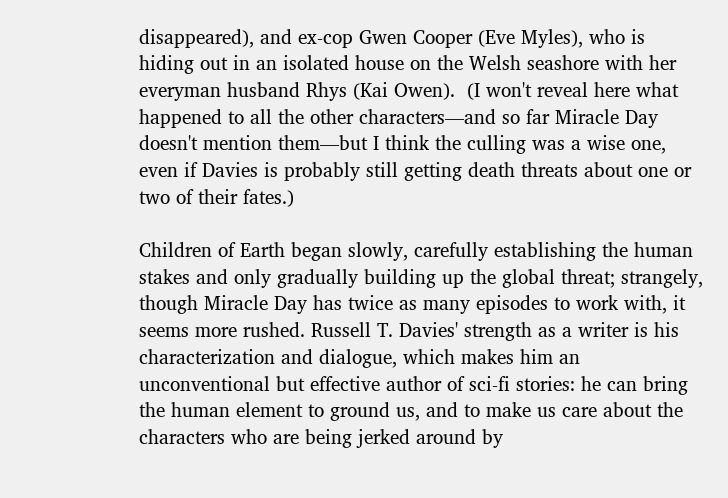disappeared), and ex-cop Gwen Cooper (Eve Myles), who is hiding out in an isolated house on the Welsh seashore with her everyman husband Rhys (Kai Owen).  (I won't reveal here what happened to all the other characters—and so far Miracle Day doesn't mention them—but I think the culling was a wise one, even if Davies is probably still getting death threats about one or two of their fates.)

Children of Earth began slowly, carefully establishing the human stakes and only gradually building up the global threat; strangely, though Miracle Day has twice as many episodes to work with, it seems more rushed. Russell T. Davies' strength as a writer is his characterization and dialogue, which makes him an unconventional but effective author of sci-fi stories: he can bring the human element to ground us, and to make us care about the characters who are being jerked around by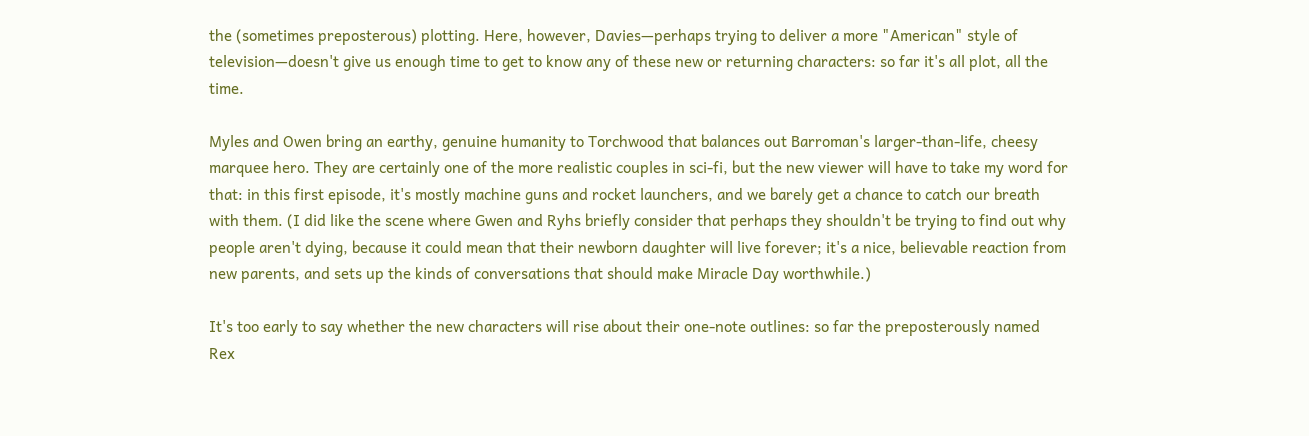the (sometimes preposterous) plotting. Here, however, Davies—perhaps trying to deliver a more "American" style of television—doesn't give us enough time to get to know any of these new or returning characters: so far it's all plot, all the time.

Myles and Owen bring an earthy, genuine humanity to Torchwood that balances out Barroman's larger-than-life, cheesy marquee hero. They are certainly one of the more realistic couples in sci-fi, but the new viewer will have to take my word for that: in this first episode, it's mostly machine guns and rocket launchers, and we barely get a chance to catch our breath with them. (I did like the scene where Gwen and Ryhs briefly consider that perhaps they shouldn't be trying to find out why people aren't dying, because it could mean that their newborn daughter will live forever; it's a nice, believable reaction from new parents, and sets up the kinds of conversations that should make Miracle Day worthwhile.)

It's too early to say whether the new characters will rise about their one-note outlines: so far the preposterously named Rex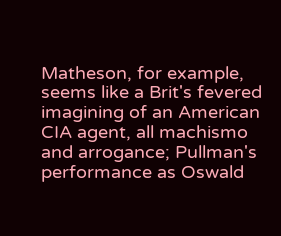Matheson, for example, seems like a Brit's fevered imagining of an American CIA agent, all machismo and arrogance; Pullman's performance as Oswald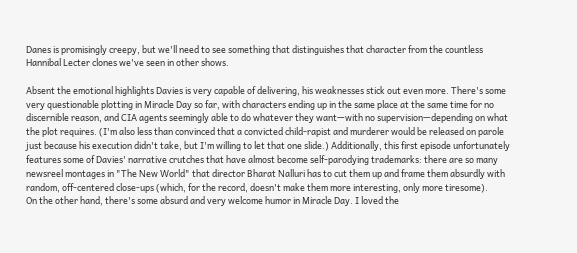Danes is promisingly creepy, but we'll need to see something that distinguishes that character from the countless Hannibal Lecter clones we've seen in other shows.

Absent the emotional highlights Davies is very capable of delivering, his weaknesses stick out even more. There's some very questionable plotting in Miracle Day so far, with characters ending up in the same place at the same time for no discernible reason, and CIA agents seemingly able to do whatever they want—with no supervision—depending on what the plot requires. (I'm also less than convinced that a convicted child-rapist and murderer would be released on parole just because his execution didn't take, but I'm willing to let that one slide.) Additionally, this first episode unfortunately features some of Davies' narrative crutches that have almost become self-parodying trademarks: there are so many newsreel montages in "The New World" that director Bharat Nalluri has to cut them up and frame them absurdly with random, off-centered close-ups (which, for the record, doesn't make them more interesting, only more tiresome).
On the other hand, there's some absurd and very welcome humor in Miracle Day. I loved the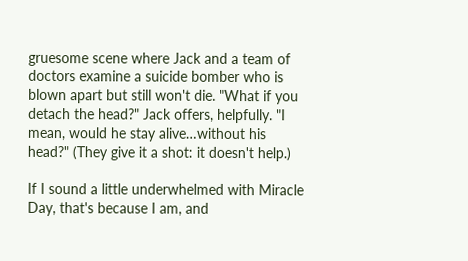gruesome scene where Jack and a team of doctors examine a suicide bomber who is blown apart but still won't die. "What if you detach the head?" Jack offers, helpfully. "I mean, would he stay alive…without his head?" (They give it a shot: it doesn't help.)

If I sound a little underwhelmed with Miracle Day, that's because I am, and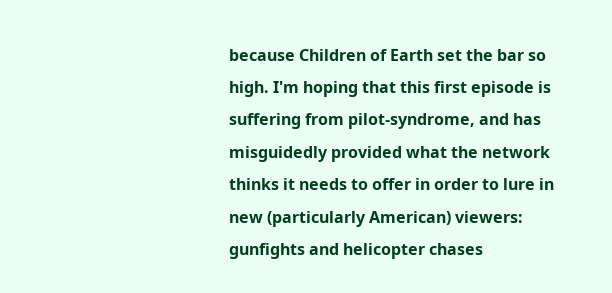because Children of Earth set the bar so high. I'm hoping that this first episode is suffering from pilot-syndrome, and has misguidedly provided what the network thinks it needs to offer in order to lure in new (particularly American) viewers: gunfights and helicopter chases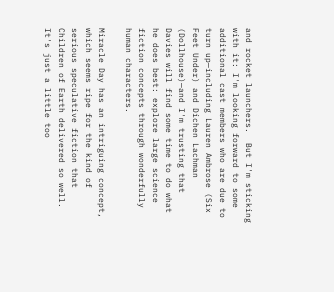and rocket launchers.  But I'm sticking with it: I'm looking forward to some additional cast members who are due to turn up—including Lauren Ambrose (Six Feet Under) and Dichen Lachman (Dollhouse)—and I'm trusting that Davies will find some time to do what he does best: explore large science fiction concepts through wonderfully human characters.

Miracle Day has an intriguing concept, which seems ripe for the kind of serious speculative fiction that Children of Earth delivered so well.  It's just a little too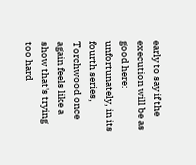early to say if the execution will be as good here: unfortunately, in its fourth series, Torchwood once again feels like a show that's trying too hard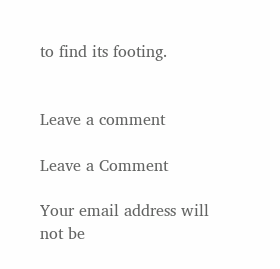to find its footing.


Leave a comment

Leave a Comment

Your email address will not be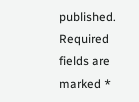published. Required fields are marked *